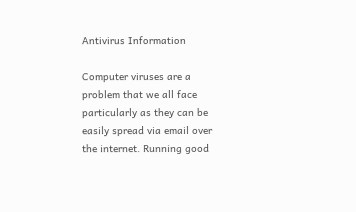Antivirus Information

Computer viruses are a problem that we all face particularly as they can be easily spread via email over the internet. Running good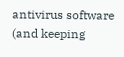antivirus software (and keeping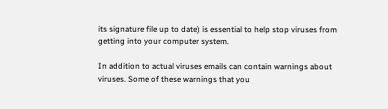its signature file up to date) is essential to help stop viruses from getting into your computer system.

In addition to actual viruses emails can contain warnings about viruses. Some of these warnings that you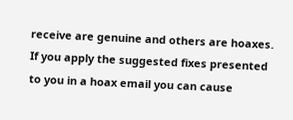receive are genuine and others are hoaxes. If you apply the suggested fixes presented to you in a hoax email you can cause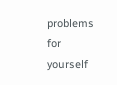problems for yourself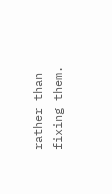rather than fixing them.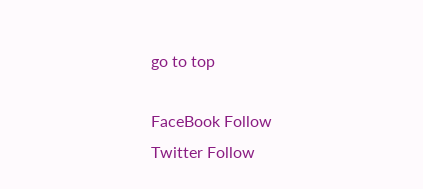go to top

FaceBook Follow
Twitter Follow